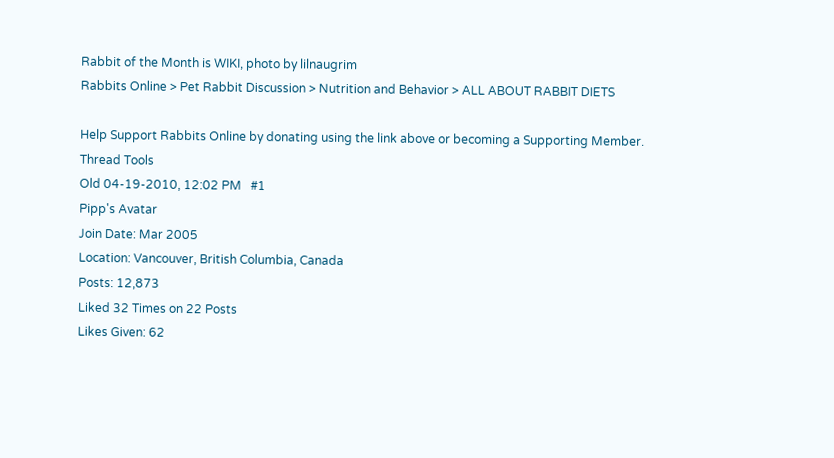Rabbit of the Month is WIKI, photo by lilnaugrim
Rabbits Online > Pet Rabbit Discussion > Nutrition and Behavior > ALL ABOUT RABBIT DIETS

Help Support Rabbits Online by donating using the link above or becoming a Supporting Member.
Thread Tools
Old 04-19-2010, 12:02 PM   #1
Pipp's Avatar
Join Date: Mar 2005
Location: Vancouver, British Columbia, Canada
Posts: 12,873
Liked 32 Times on 22 Posts
Likes Given: 62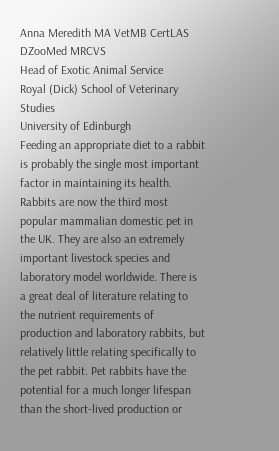Anna Meredith MA VetMB CertLAS DZooMed MRCVS
Head of Exotic Animal Service
Royal (Dick) School of Veterinary Studies
University of Edinburgh
Feeding an appropriate diet to a rabbit is probably the single most important factor in maintaining its health. Rabbits are now the third most popular mammalian domestic pet in the UK. They are also an extremely important livestock species and laboratory model worldwide. There is a great deal of literature relating to the nutrient requirements of production and laboratory rabbits, but relatively little relating specifically to the pet rabbit. Pet rabbits have the potential for a much longer lifespan than the short-lived production or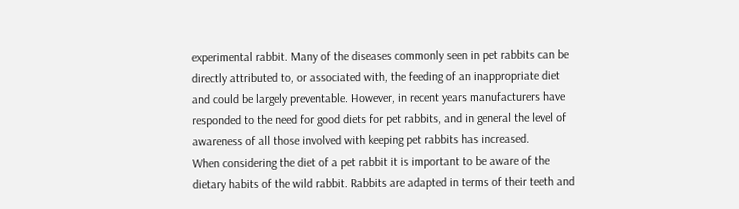experimental rabbit. Many of the diseases commonly seen in pet rabbits can be directly attributed to, or associated with, the feeding of an inappropriate diet and could be largely preventable. However, in recent years manufacturers have responded to the need for good diets for pet rabbits, and in general the level of awareness of all those involved with keeping pet rabbits has increased.
When considering the diet of a pet rabbit it is important to be aware of the dietary habits of the wild rabbit. Rabbits are adapted in terms of their teeth and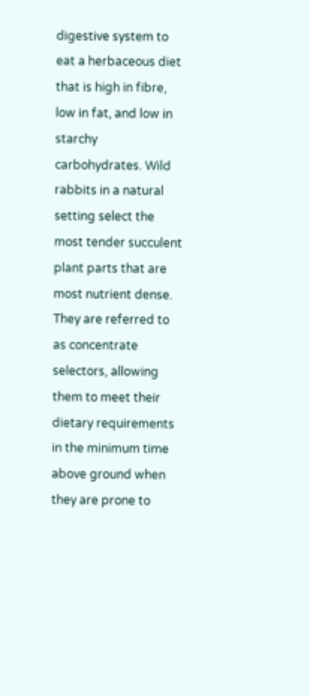digestive system to eat a herbaceous diet that is high in fibre, low in fat, and low in starchy carbohydrates. Wild rabbits in a natural setting select the most tender succulent plant parts that are most nutrient dense. They are referred to as concentrate selectors, allowing them to meet their dietary requirements in the minimum time above ground when they are prone to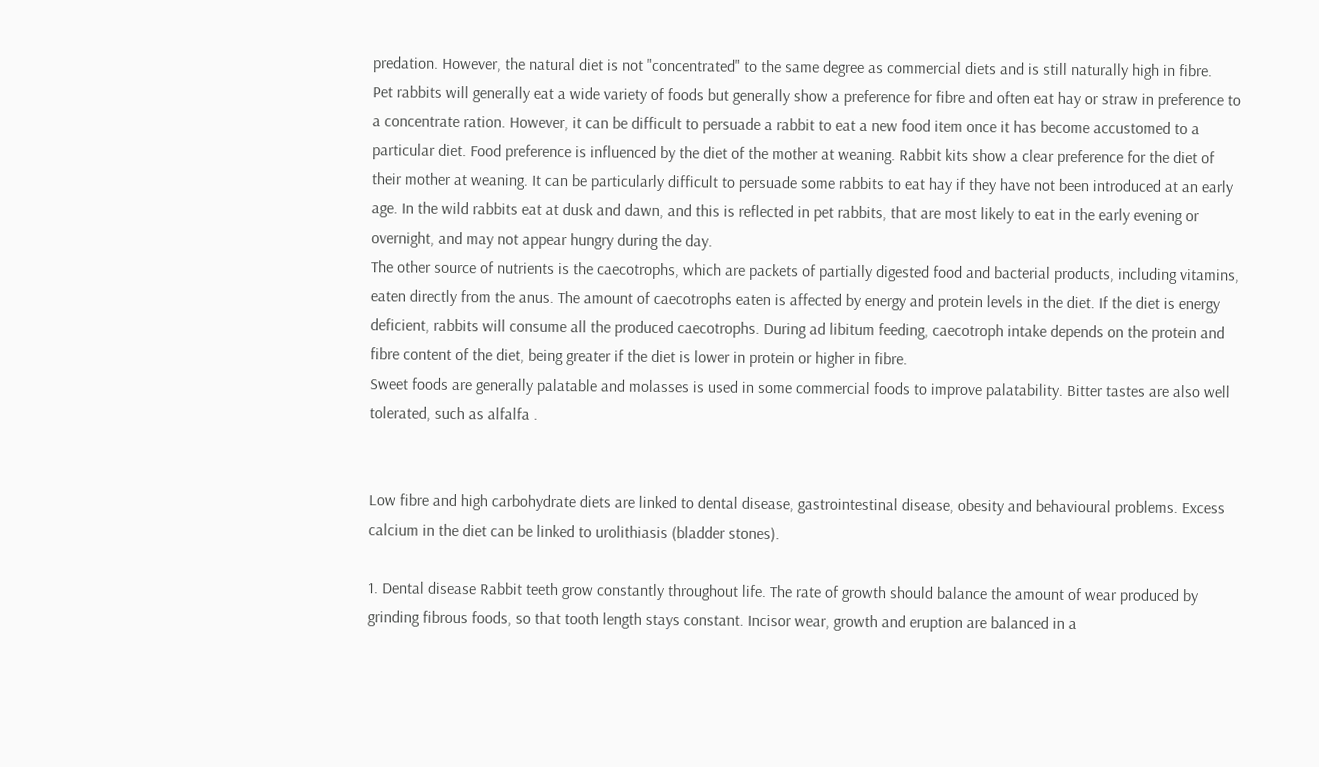predation. However, the natural diet is not "concentrated" to the same degree as commercial diets and is still naturally high in fibre.
Pet rabbits will generally eat a wide variety of foods but generally show a preference for fibre and often eat hay or straw in preference to a concentrate ration. However, it can be difficult to persuade a rabbit to eat a new food item once it has become accustomed to a particular diet. Food preference is influenced by the diet of the mother at weaning. Rabbit kits show a clear preference for the diet of their mother at weaning. It can be particularly difficult to persuade some rabbits to eat hay if they have not been introduced at an early age. In the wild rabbits eat at dusk and dawn, and this is reflected in pet rabbits, that are most likely to eat in the early evening or overnight, and may not appear hungry during the day.
The other source of nutrients is the caecotrophs, which are packets of partially digested food and bacterial products, including vitamins, eaten directly from the anus. The amount of caecotrophs eaten is affected by energy and protein levels in the diet. If the diet is energy deficient, rabbits will consume all the produced caecotrophs. During ad libitum feeding, caecotroph intake depends on the protein and fibre content of the diet, being greater if the diet is lower in protein or higher in fibre.
Sweet foods are generally palatable and molasses is used in some commercial foods to improve palatability. Bitter tastes are also well tolerated, such as alfalfa .


Low fibre and high carbohydrate diets are linked to dental disease, gastrointestinal disease, obesity and behavioural problems. Excess calcium in the diet can be linked to urolithiasis (bladder stones).

1. Dental disease Rabbit teeth grow constantly throughout life. The rate of growth should balance the amount of wear produced by grinding fibrous foods, so that tooth length stays constant. Incisor wear, growth and eruption are balanced in a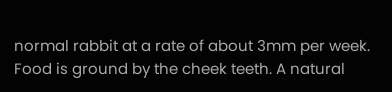normal rabbit at a rate of about 3mm per week. Food is ground by the cheek teeth. A natural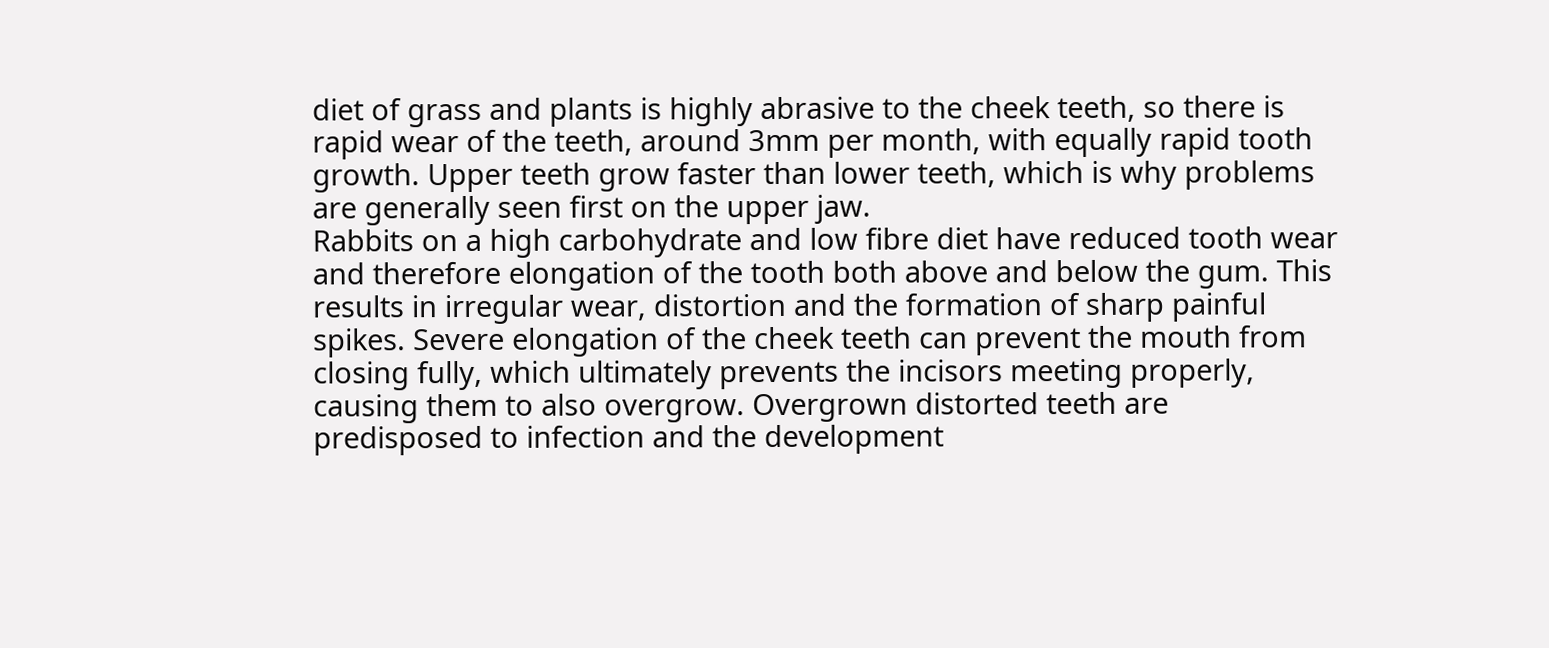diet of grass and plants is highly abrasive to the cheek teeth, so there is rapid wear of the teeth, around 3mm per month, with equally rapid tooth growth. Upper teeth grow faster than lower teeth, which is why problems are generally seen first on the upper jaw.
Rabbits on a high carbohydrate and low fibre diet have reduced tooth wear and therefore elongation of the tooth both above and below the gum. This results in irregular wear, distortion and the formation of sharp painful spikes. Severe elongation of the cheek teeth can prevent the mouth from closing fully, which ultimately prevents the incisors meeting properly, causing them to also overgrow. Overgrown distorted teeth are predisposed to infection and the development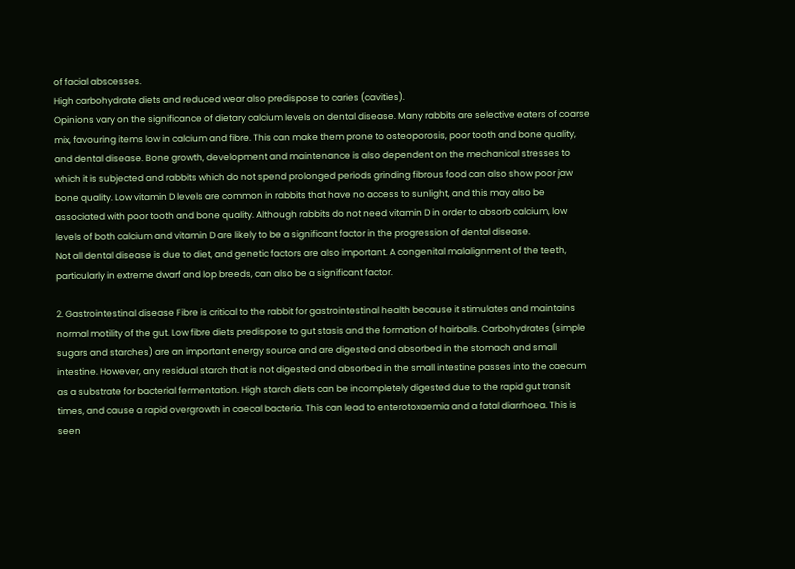of facial abscesses.
High carbohydrate diets and reduced wear also predispose to caries (cavities).
Opinions vary on the significance of dietary calcium levels on dental disease. Many rabbits are selective eaters of coarse mix, favouring items low in calcium and fibre. This can make them prone to osteoporosis, poor tooth and bone quality, and dental disease. Bone growth, development and maintenance is also dependent on the mechanical stresses to which it is subjected and rabbits which do not spend prolonged periods grinding fibrous food can also show poor jaw bone quality. Low vitamin D levels are common in rabbits that have no access to sunlight, and this may also be associated with poor tooth and bone quality. Although rabbits do not need vitamin D in order to absorb calcium, low levels of both calcium and vitamin D are likely to be a significant factor in the progression of dental disease.
Not all dental disease is due to diet, and genetic factors are also important. A congenital malalignment of the teeth, particularly in extreme dwarf and lop breeds, can also be a significant factor.

2. Gastrointestinal disease Fibre is critical to the rabbit for gastrointestinal health because it stimulates and maintains normal motility of the gut. Low fibre diets predispose to gut stasis and the formation of hairballs. Carbohydrates (simple sugars and starches) are an important energy source and are digested and absorbed in the stomach and small intestine. However, any residual starch that is not digested and absorbed in the small intestine passes into the caecum as a substrate for bacterial fermentation. High starch diets can be incompletely digested due to the rapid gut transit times, and cause a rapid overgrowth in caecal bacteria. This can lead to enterotoxaemia and a fatal diarrhoea. This is seen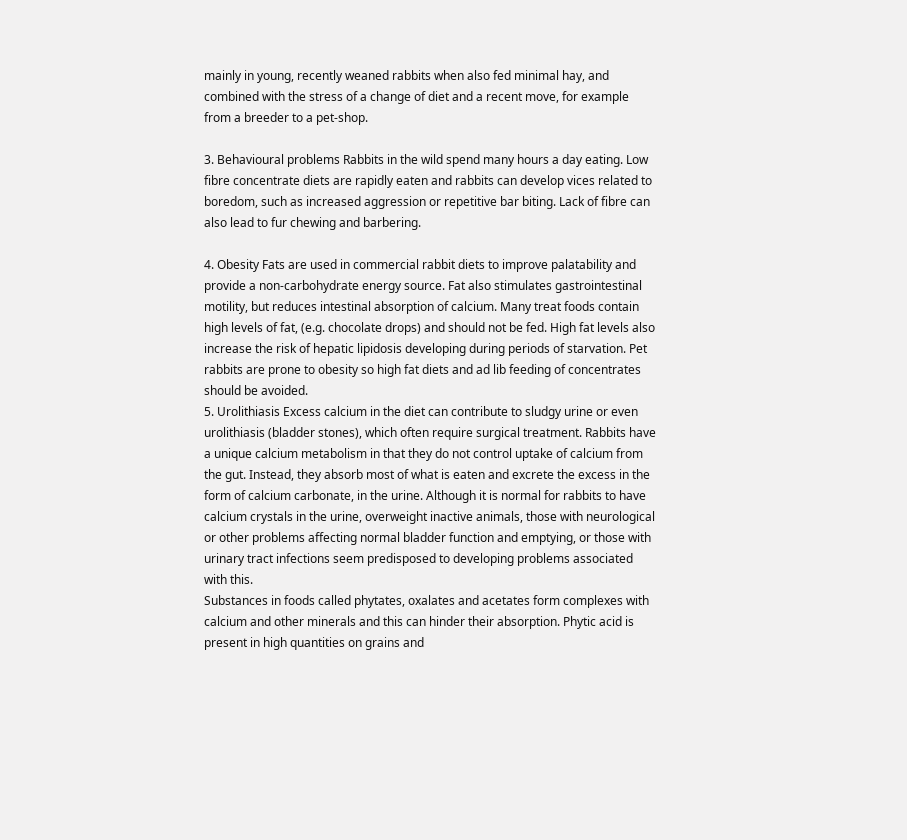mainly in young, recently weaned rabbits when also fed minimal hay, and combined with the stress of a change of diet and a recent move, for example from a breeder to a pet-shop.

3. Behavioural problems Rabbits in the wild spend many hours a day eating. Low fibre concentrate diets are rapidly eaten and rabbits can develop vices related to boredom, such as increased aggression or repetitive bar biting. Lack of fibre can also lead to fur chewing and barbering.

4. Obesity Fats are used in commercial rabbit diets to improve palatability and provide a non-carbohydrate energy source. Fat also stimulates gastrointestinal motility, but reduces intestinal absorption of calcium. Many treat foods contain high levels of fat, (e.g. chocolate drops) and should not be fed. High fat levels also increase the risk of hepatic lipidosis developing during periods of starvation. Pet rabbits are prone to obesity so high fat diets and ad lib feeding of concentrates should be avoided.
5. Urolithiasis Excess calcium in the diet can contribute to sludgy urine or even urolithiasis (bladder stones), which often require surgical treatment. Rabbits have a unique calcium metabolism in that they do not control uptake of calcium from the gut. Instead, they absorb most of what is eaten and excrete the excess in the form of calcium carbonate, in the urine. Although it is normal for rabbits to have calcium crystals in the urine, overweight inactive animals, those with neurological or other problems affecting normal bladder function and emptying, or those with urinary tract infections seem predisposed to developing problems associated with this.
Substances in foods called phytates, oxalates and acetates form complexes with calcium and other minerals and this can hinder their absorption. Phytic acid is present in high quantities on grains and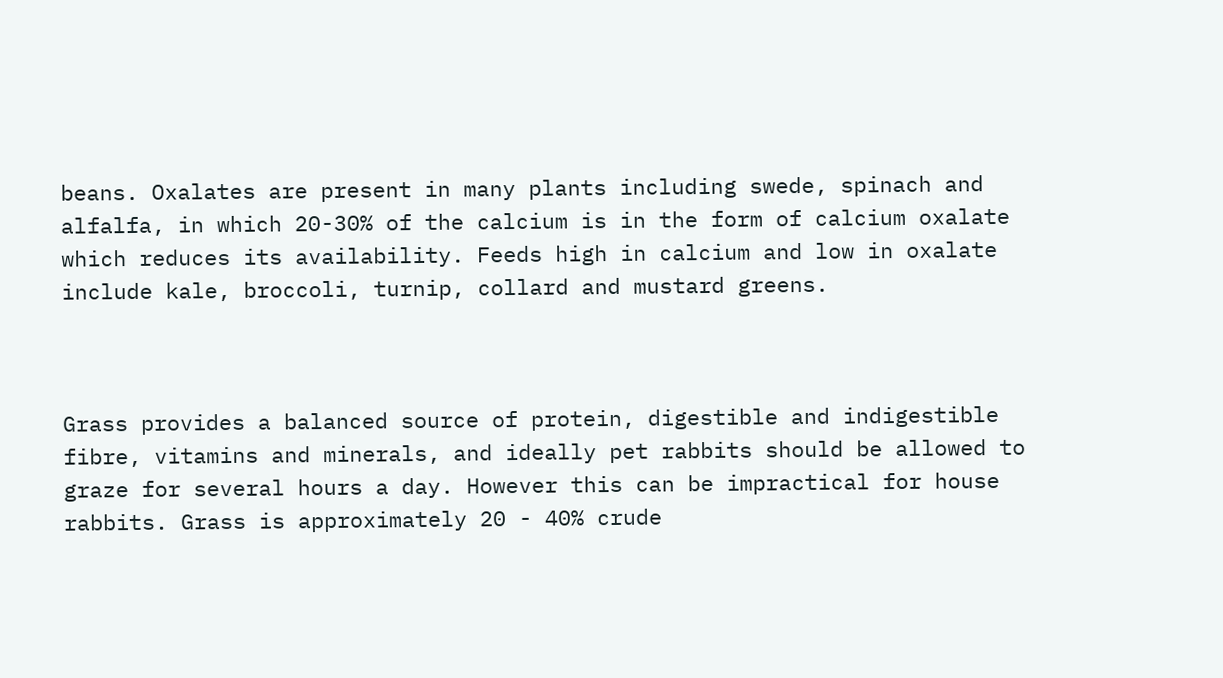beans. Oxalates are present in many plants including swede, spinach and alfalfa, in which 20-30% of the calcium is in the form of calcium oxalate which reduces its availability. Feeds high in calcium and low in oxalate include kale, broccoli, turnip, collard and mustard greens.



Grass provides a balanced source of protein, digestible and indigestible fibre, vitamins and minerals, and ideally pet rabbits should be allowed to graze for several hours a day. However this can be impractical for house rabbits. Grass is approximately 20 - 40% crude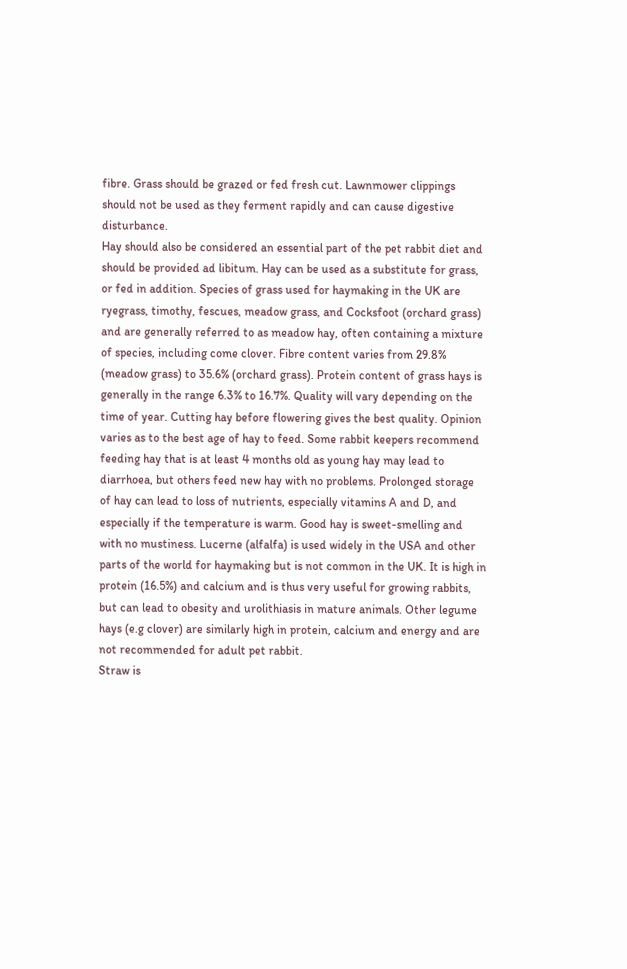fibre. Grass should be grazed or fed fresh cut. Lawnmower clippings should not be used as they ferment rapidly and can cause digestive disturbance.
Hay should also be considered an essential part of the pet rabbit diet and should be provided ad libitum. Hay can be used as a substitute for grass, or fed in addition. Species of grass used for haymaking in the UK are ryegrass, timothy, fescues, meadow grass, and Cocksfoot (orchard grass) and are generally referred to as meadow hay, often containing a mixture of species, including come clover. Fibre content varies from 29.8% (meadow grass) to 35.6% (orchard grass). Protein content of grass hays is generally in the range 6.3% to 16.7%. Quality will vary depending on the time of year. Cutting hay before flowering gives the best quality. Opinion varies as to the best age of hay to feed. Some rabbit keepers recommend feeding hay that is at least 4 months old as young hay may lead to diarrhoea, but others feed new hay with no problems. Prolonged storage of hay can lead to loss of nutrients, especially vitamins A and D, and especially if the temperature is warm. Good hay is sweet-smelling and with no mustiness. Lucerne (alfalfa) is used widely in the USA and other parts of the world for haymaking but is not common in the UK. It is high in protein (16.5%) and calcium and is thus very useful for growing rabbits, but can lead to obesity and urolithiasis in mature animals. Other legume hays (e.g clover) are similarly high in protein, calcium and energy and are not recommended for adult pet rabbit.
Straw is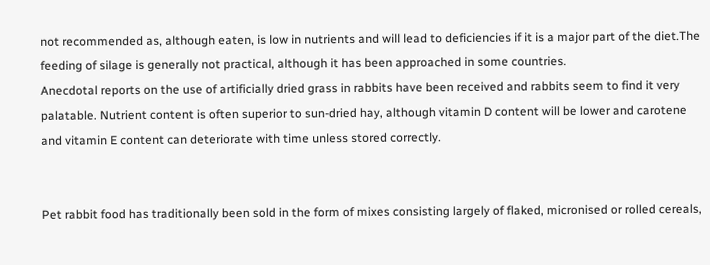not recommended as, although eaten, is low in nutrients and will lead to deficiencies if it is a major part of the diet.The feeding of silage is generally not practical, although it has been approached in some countries.
Anecdotal reports on the use of artificially dried grass in rabbits have been received and rabbits seem to find it very palatable. Nutrient content is often superior to sun-dried hay, although vitamin D content will be lower and carotene and vitamin E content can deteriorate with time unless stored correctly.


Pet rabbit food has traditionally been sold in the form of mixes consisting largely of flaked, micronised or rolled cereals,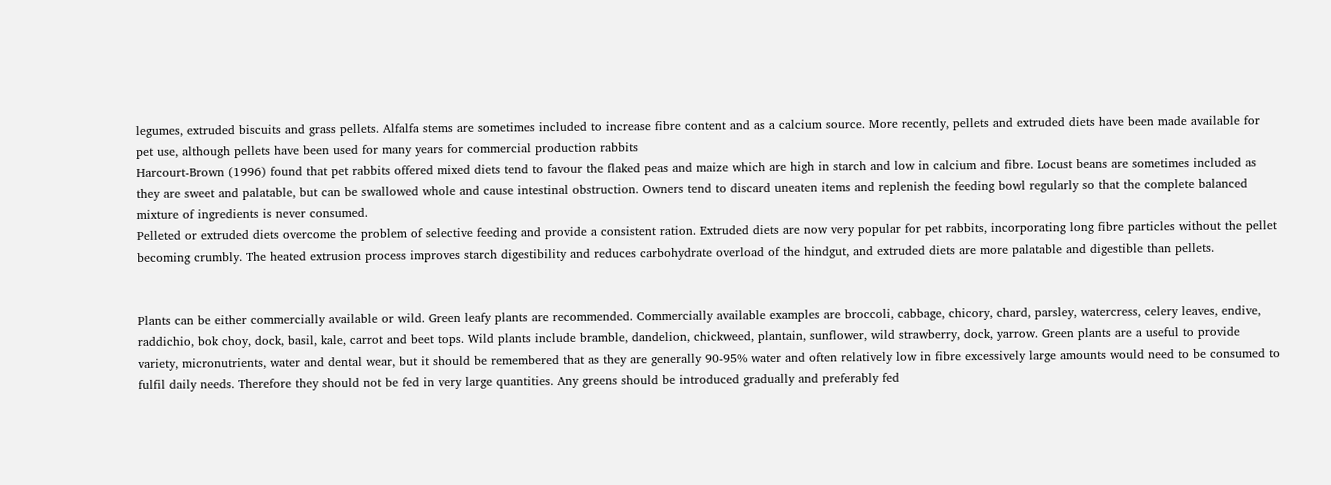legumes, extruded biscuits and grass pellets. Alfalfa stems are sometimes included to increase fibre content and as a calcium source. More recently, pellets and extruded diets have been made available for pet use, although pellets have been used for many years for commercial production rabbits
Harcourt-Brown (1996) found that pet rabbits offered mixed diets tend to favour the flaked peas and maize which are high in starch and low in calcium and fibre. Locust beans are sometimes included as they are sweet and palatable, but can be swallowed whole and cause intestinal obstruction. Owners tend to discard uneaten items and replenish the feeding bowl regularly so that the complete balanced mixture of ingredients is never consumed.
Pelleted or extruded diets overcome the problem of selective feeding and provide a consistent ration. Extruded diets are now very popular for pet rabbits, incorporating long fibre particles without the pellet becoming crumbly. The heated extrusion process improves starch digestibility and reduces carbohydrate overload of the hindgut, and extruded diets are more palatable and digestible than pellets.


Plants can be either commercially available or wild. Green leafy plants are recommended. Commercially available examples are broccoli, cabbage, chicory, chard, parsley, watercress, celery leaves, endive, raddichio, bok choy, dock, basil, kale, carrot and beet tops. Wild plants include bramble, dandelion, chickweed, plantain, sunflower, wild strawberry, dock, yarrow. Green plants are a useful to provide variety, micronutrients, water and dental wear, but it should be remembered that as they are generally 90-95% water and often relatively low in fibre excessively large amounts would need to be consumed to fulfil daily needs. Therefore they should not be fed in very large quantities. Any greens should be introduced gradually and preferably fed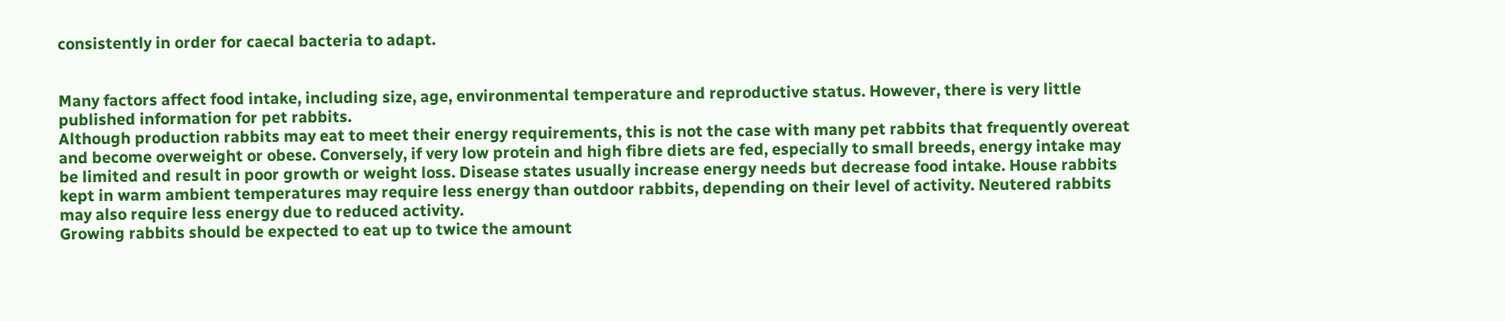consistently in order for caecal bacteria to adapt.


Many factors affect food intake, including size, age, environmental temperature and reproductive status. However, there is very little published information for pet rabbits.
Although production rabbits may eat to meet their energy requirements, this is not the case with many pet rabbits that frequently overeat and become overweight or obese. Conversely, if very low protein and high fibre diets are fed, especially to small breeds, energy intake may be limited and result in poor growth or weight loss. Disease states usually increase energy needs but decrease food intake. House rabbits kept in warm ambient temperatures may require less energy than outdoor rabbits, depending on their level of activity. Neutered rabbits may also require less energy due to reduced activity.
Growing rabbits should be expected to eat up to twice the amount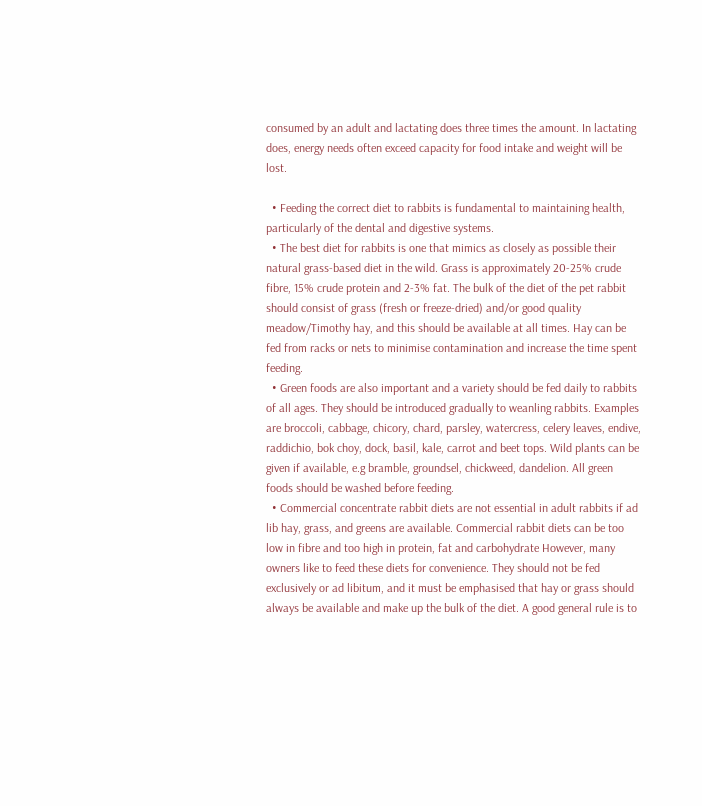consumed by an adult and lactating does three times the amount. In lactating does, energy needs often exceed capacity for food intake and weight will be lost.

  • Feeding the correct diet to rabbits is fundamental to maintaining health, particularly of the dental and digestive systems.
  • The best diet for rabbits is one that mimics as closely as possible their natural grass-based diet in the wild. Grass is approximately 20-25% crude fibre, 15% crude protein and 2-3% fat. The bulk of the diet of the pet rabbit should consist of grass (fresh or freeze-dried) and/or good quality meadow/Timothy hay, and this should be available at all times. Hay can be fed from racks or nets to minimise contamination and increase the time spent feeding.
  • Green foods are also important and a variety should be fed daily to rabbits of all ages. They should be introduced gradually to weanling rabbits. Examples are broccoli, cabbage, chicory, chard, parsley, watercress, celery leaves, endive, raddichio, bok choy, dock, basil, kale, carrot and beet tops. Wild plants can be given if available, e.g bramble, groundsel, chickweed, dandelion. All green foods should be washed before feeding.
  • Commercial concentrate rabbit diets are not essential in adult rabbits if ad lib hay, grass, and greens are available. Commercial rabbit diets can be too low in fibre and too high in protein, fat and carbohydrate However, many owners like to feed these diets for convenience. They should not be fed exclusively or ad libitum, and it must be emphasised that hay or grass should always be available and make up the bulk of the diet. A good general rule is to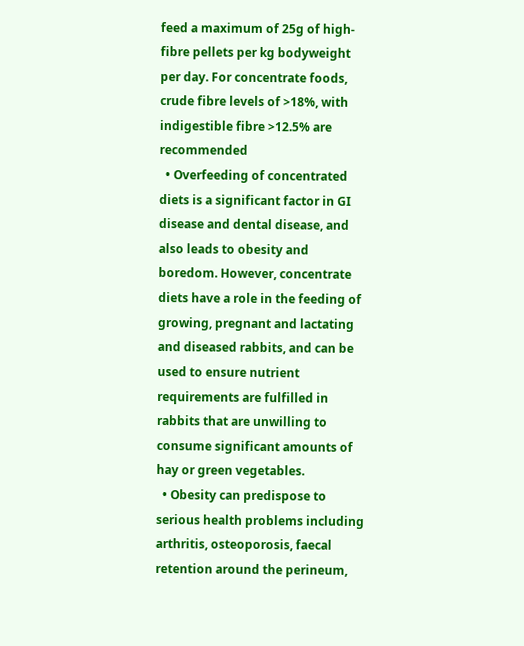feed a maximum of 25g of high-fibre pellets per kg bodyweight per day. For concentrate foods, crude fibre levels of >18%, with indigestible fibre >12.5% are recommended
  • Overfeeding of concentrated diets is a significant factor in GI disease and dental disease, and also leads to obesity and boredom. However, concentrate diets have a role in the feeding of growing, pregnant and lactating and diseased rabbits, and can be used to ensure nutrient requirements are fulfilled in rabbits that are unwilling to consume significant amounts of hay or green vegetables.
  • Obesity can predispose to serious health problems including arthritis, osteoporosis, faecal retention around the perineum,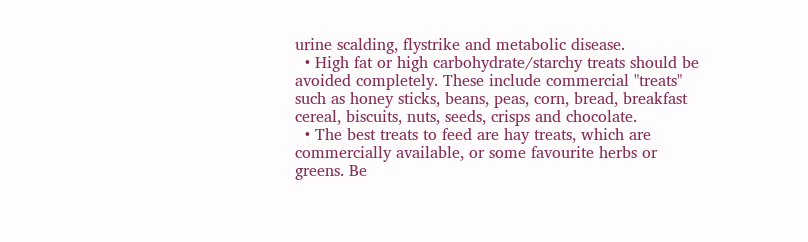urine scalding, flystrike and metabolic disease.
  • High fat or high carbohydrate/starchy treats should be avoided completely. These include commercial "treats" such as honey sticks, beans, peas, corn, bread, breakfast cereal, biscuits, nuts, seeds, crisps and chocolate.
  • The best treats to feed are hay treats, which are commercially available, or some favourite herbs or greens. Be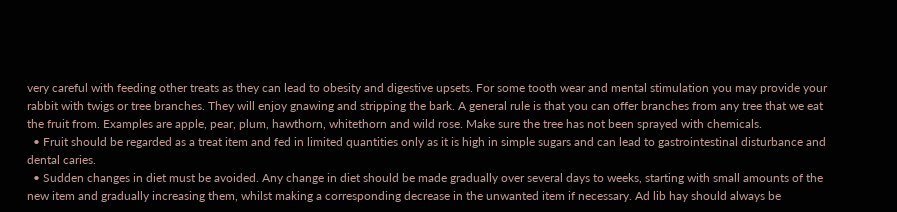very careful with feeding other treats as they can lead to obesity and digestive upsets. For some tooth wear and mental stimulation you may provide your rabbit with twigs or tree branches. They will enjoy gnawing and stripping the bark. A general rule is that you can offer branches from any tree that we eat the fruit from. Examples are apple, pear, plum, hawthorn, whitethorn and wild rose. Make sure the tree has not been sprayed with chemicals.
  • Fruit should be regarded as a treat item and fed in limited quantities only as it is high in simple sugars and can lead to gastrointestinal disturbance and dental caries.
  • Sudden changes in diet must be avoided. Any change in diet should be made gradually over several days to weeks, starting with small amounts of the new item and gradually increasing them, whilst making a corresponding decrease in the unwanted item if necessary. Ad lib hay should always be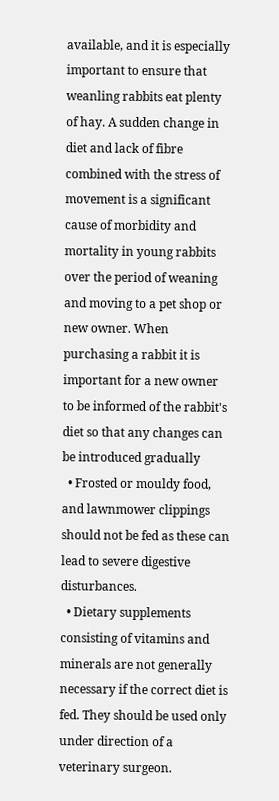available, and it is especially important to ensure that weanling rabbits eat plenty of hay. A sudden change in diet and lack of fibre combined with the stress of movement is a significant cause of morbidity and mortality in young rabbits over the period of weaning and moving to a pet shop or new owner. When purchasing a rabbit it is important for a new owner to be informed of the rabbit's diet so that any changes can be introduced gradually
  • Frosted or mouldy food, and lawnmower clippings should not be fed as these can lead to severe digestive disturbances.
  • Dietary supplements consisting of vitamins and minerals are not generally necessary if the correct diet is fed. They should be used only under direction of a veterinary surgeon.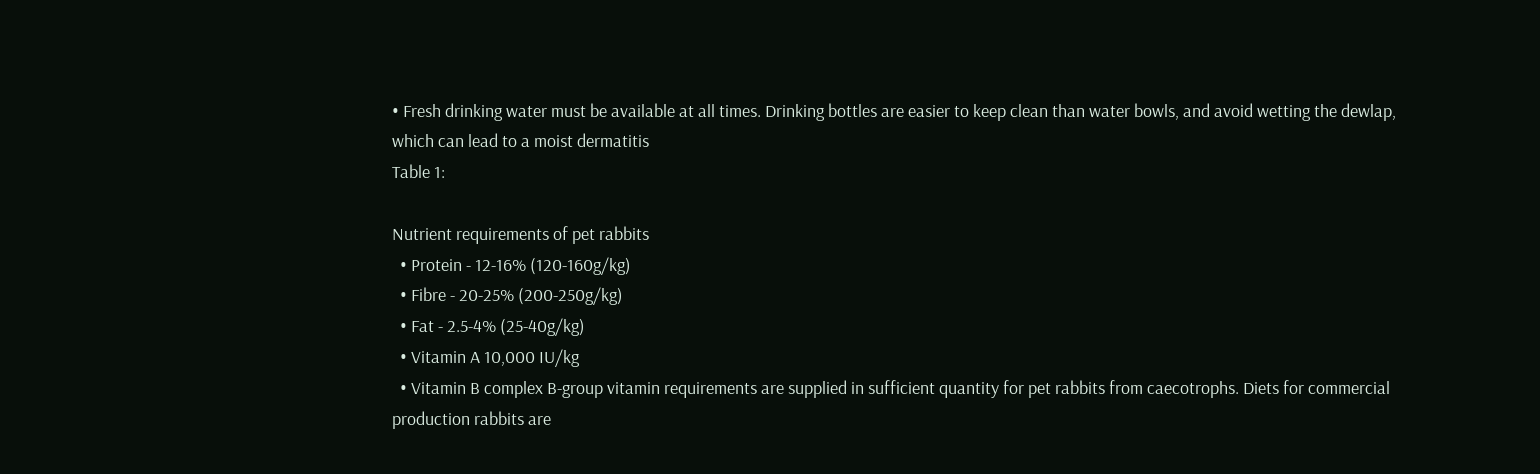• Fresh drinking water must be available at all times. Drinking bottles are easier to keep clean than water bowls, and avoid wetting the dewlap, which can lead to a moist dermatitis
Table 1:

Nutrient requirements of pet rabbits
  • Protein - 12-16% (120-160g/kg)
  • Fibre - 20-25% (200-250g/kg)
  • Fat - 2.5-4% (25-40g/kg)
  • Vitamin A 10,000 IU/kg
  • Vitamin B complex B-group vitamin requirements are supplied in sufficient quantity for pet rabbits from caecotrophs. Diets for commercial production rabbits are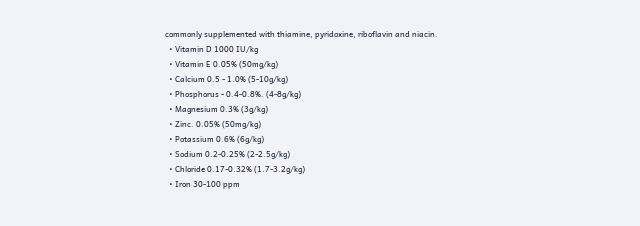commonly supplemented with thiamine, pyridoxine, riboflavin and niacin.
  • Vitamin D 1000 IU/kg
  • Vitamin E 0.05% (50mg/kg)
  • Calcium 0.5 - 1.0% (5-10g/kg)
  • Phosphorus - 0.4-0.8%. (4-8g/kg)
  • Magnesium 0.3% (3g/kg)
  • Zinc. 0.05% (50mg/kg)
  • Potassium 0.6% (6g/kg)
  • Sodium 0.2-0.25% (2-2.5g/kg)
  • Chloride 0.17-0.32% (1.7-3.2g/kg)
  • Iron 30-100 ppm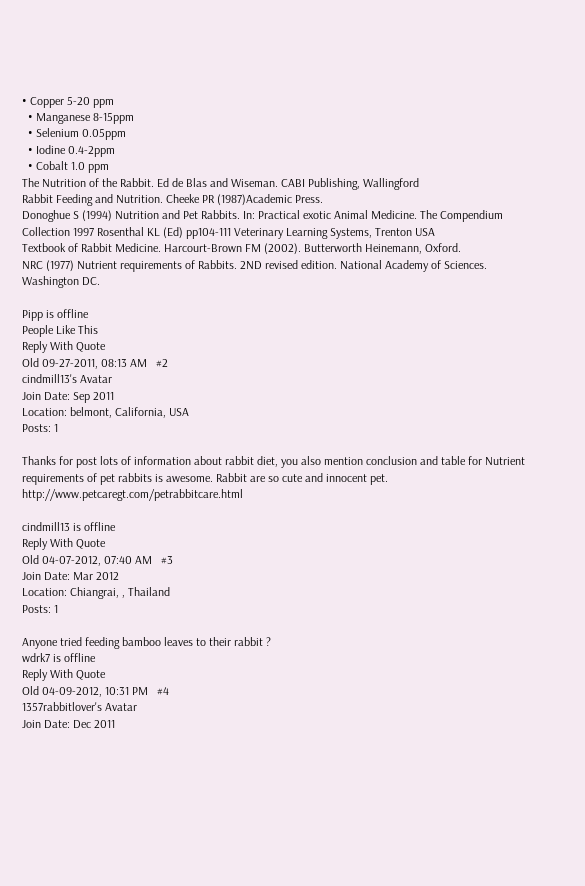• Copper 5-20 ppm
  • Manganese 8-15ppm
  • Selenium 0.05ppm
  • Iodine 0.4-2ppm
  • Cobalt 1.0 ppm
The Nutrition of the Rabbit. Ed de Blas and Wiseman. CABI Publishing, Wallingford
Rabbit Feeding and Nutrition. Cheeke PR (1987)Academic Press.
Donoghue S (1994) Nutrition and Pet Rabbits. In: Practical exotic Animal Medicine. The Compendium Collection 1997 Rosenthal KL (Ed) pp104-111 Veterinary Learning Systems, Trenton USA
Textbook of Rabbit Medicine. Harcourt-Brown FM (2002). Butterworth Heinemann, Oxford.
NRC (1977) Nutrient requirements of Rabbits. 2ND revised edition. National Academy of Sciences. Washington DC.

Pipp is offline
People Like This
Reply With Quote
Old 09-27-2011, 08:13 AM   #2
cindmill13's Avatar
Join Date: Sep 2011
Location: belmont, California, USA
Posts: 1

Thanks for post lots of information about rabbit diet, you also mention conclusion and table for Nutrient requirements of pet rabbits is awesome. Rabbit are so cute and innocent pet. http://www.petcaregt.com/petrabbitcare.html

cindmill13 is offline
Reply With Quote
Old 04-07-2012, 07:40 AM   #3
Join Date: Mar 2012
Location: Chiangrai, , Thailand
Posts: 1

Anyone tried feeding bamboo leaves to their rabbit ?
wdrk7 is offline
Reply With Quote
Old 04-09-2012, 10:31 PM   #4
1357rabbitlover's Avatar
Join Date: Dec 2011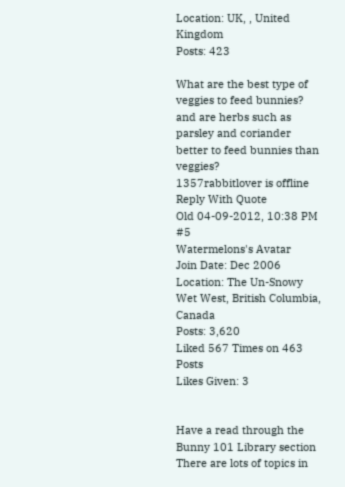Location: UK, , United Kingdom
Posts: 423

What are the best type of veggies to feed bunnies? and are herbs such as parsley and coriander better to feed bunnies than veggies?
1357rabbitlover is offline
Reply With Quote
Old 04-09-2012, 10:38 PM   #5
Watermelons's Avatar
Join Date: Dec 2006
Location: The Un-Snowy Wet West, British Columbia, Canada
Posts: 3,620
Liked 567 Times on 463 Posts
Likes Given: 3


Have a read through the Bunny 101 Library section
There are lots of topics in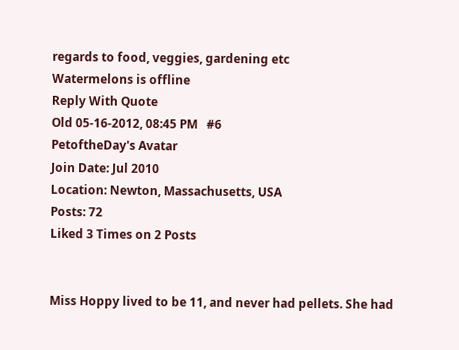regards to food, veggies, gardening etc
Watermelons is offline
Reply With Quote
Old 05-16-2012, 08:45 PM   #6
PetoftheDay's Avatar
Join Date: Jul 2010
Location: Newton, Massachusetts, USA
Posts: 72
Liked 3 Times on 2 Posts


Miss Hoppy lived to be 11, and never had pellets. She had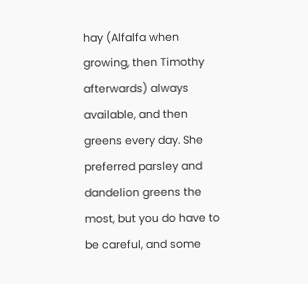hay (Alfalfa when growing, then Timothy afterwards) always available, and then greens every day. She preferred parsley and dandelion greens the most, but you do have to be careful, and some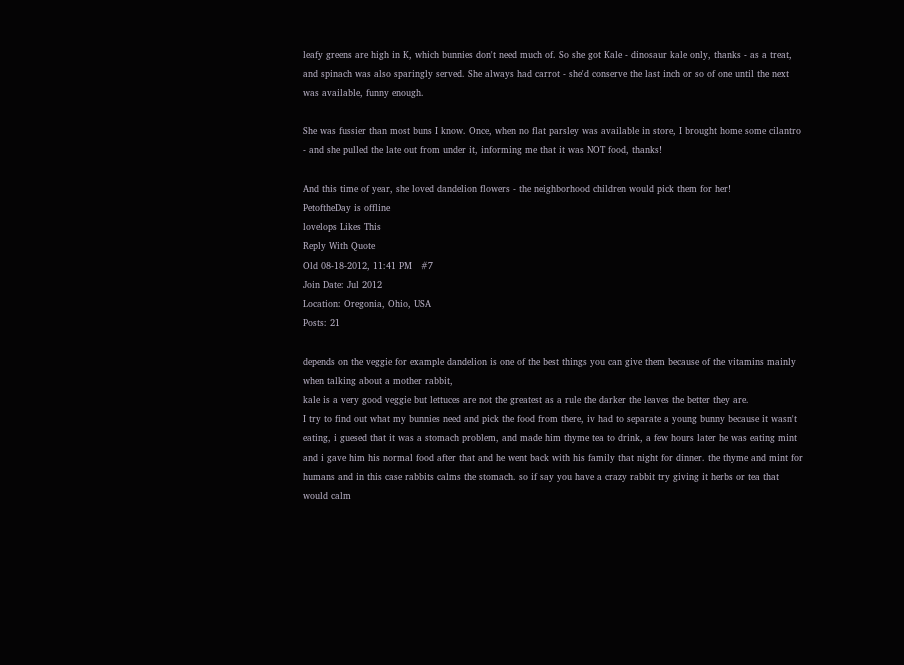leafy greens are high in K, which bunnies don't need much of. So she got Kale - dinosaur kale only, thanks - as a treat, and spinach was also sparingly served. She always had carrot - she'd conserve the last inch or so of one until the next was available, funny enough.

She was fussier than most buns I know. Once, when no flat parsley was available in store, I brought home some cilantro - and she pulled the late out from under it, informing me that it was NOT food, thanks!

And this time of year, she loved dandelion flowers - the neighborhood children would pick them for her!
PetoftheDay is offline
lovelops Likes This
Reply With Quote
Old 08-18-2012, 11:41 PM   #7
Join Date: Jul 2012
Location: Oregonia, Ohio, USA
Posts: 21

depends on the veggie for example dandelion is one of the best things you can give them because of the vitamins mainly when talking about a mother rabbit,
kale is a very good veggie but lettuces are not the greatest as a rule the darker the leaves the better they are.
I try to find out what my bunnies need and pick the food from there, iv had to separate a young bunny because it wasn't eating, i guesed that it was a stomach problem, and made him thyme tea to drink, a few hours later he was eating mint and i gave him his normal food after that and he went back with his family that night for dinner. the thyme and mint for humans and in this case rabbits calms the stomach. so if say you have a crazy rabbit try giving it herbs or tea that would calm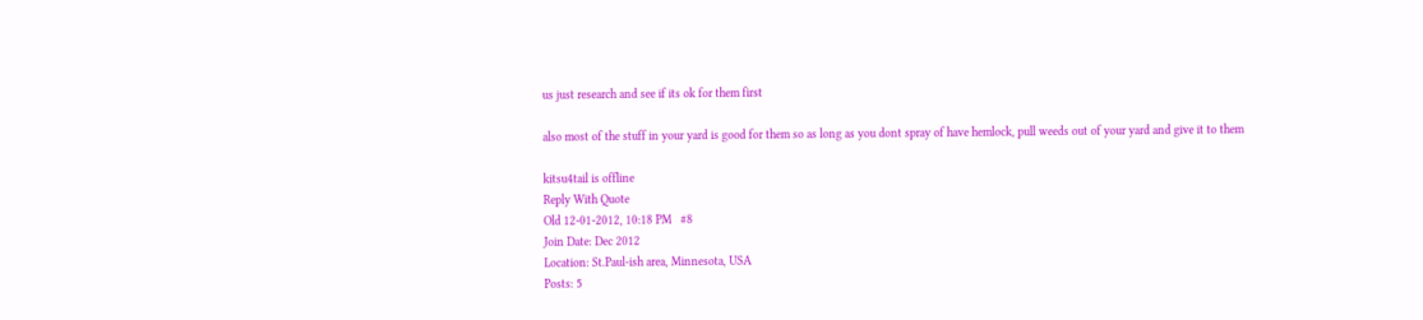us just research and see if its ok for them first

also most of the stuff in your yard is good for them so as long as you dont spray of have hemlock, pull weeds out of your yard and give it to them

kitsu4tail is offline
Reply With Quote
Old 12-01-2012, 10:18 PM   #8
Join Date: Dec 2012
Location: St.Paul-ish area, Minnesota, USA
Posts: 5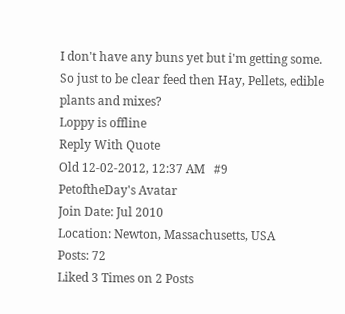I don't have any buns yet but i'm getting some.
So just to be clear feed then Hay, Pellets, edible plants and mixes?
Loppy is offline
Reply With Quote
Old 12-02-2012, 12:37 AM   #9
PetoftheDay's Avatar
Join Date: Jul 2010
Location: Newton, Massachusetts, USA
Posts: 72
Liked 3 Times on 2 Posts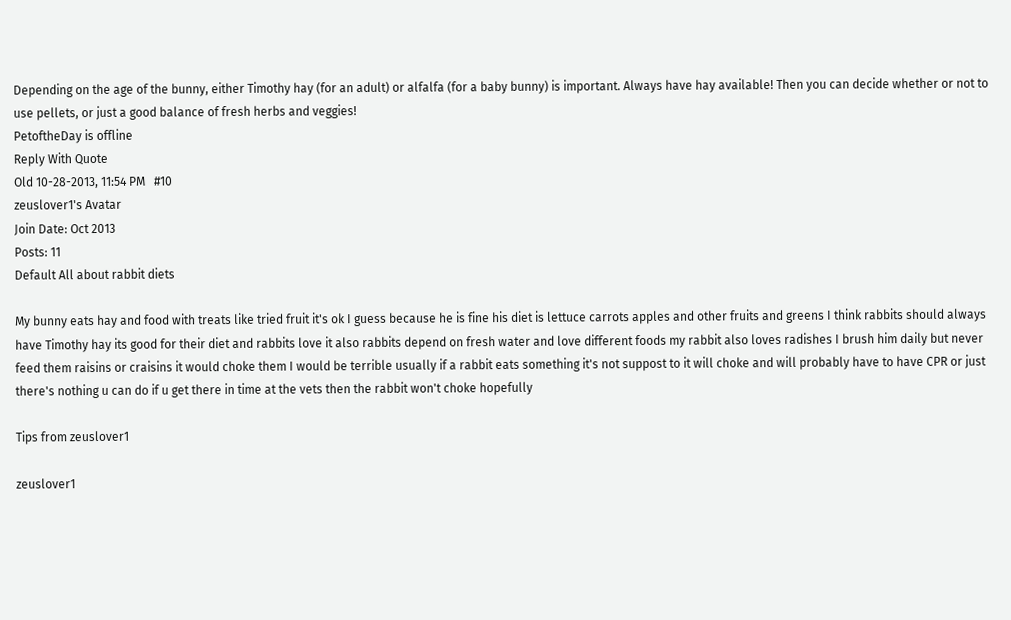Depending on the age of the bunny, either Timothy hay (for an adult) or alfalfa (for a baby bunny) is important. Always have hay available! Then you can decide whether or not to use pellets, or just a good balance of fresh herbs and veggies!
PetoftheDay is offline
Reply With Quote
Old 10-28-2013, 11:54 PM   #10
zeuslover1's Avatar
Join Date: Oct 2013
Posts: 11
Default All about rabbit diets

My bunny eats hay and food with treats like tried fruit it's ok I guess because he is fine his diet is lettuce carrots apples and other fruits and greens I think rabbits should always have Timothy hay its good for their diet and rabbits love it also rabbits depend on fresh water and love different foods my rabbit also loves radishes I brush him daily but never feed them raisins or craisins it would choke them I would be terrible usually if a rabbit eats something it's not suppost to it will choke and will probably have to have CPR or just there's nothing u can do if u get there in time at the vets then the rabbit won't choke hopefully

Tips from zeuslover1

zeuslover1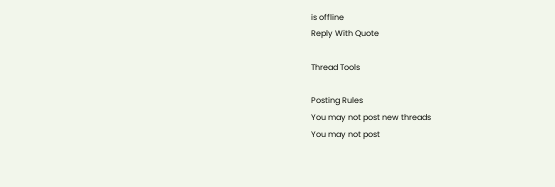is offline
Reply With Quote

Thread Tools

Posting Rules
You may not post new threads
You may not post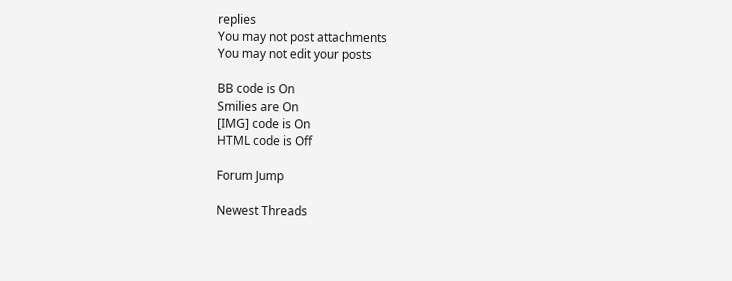replies
You may not post attachments
You may not edit your posts

BB code is On
Smilies are On
[IMG] code is On
HTML code is Off

Forum Jump

Newest Threads